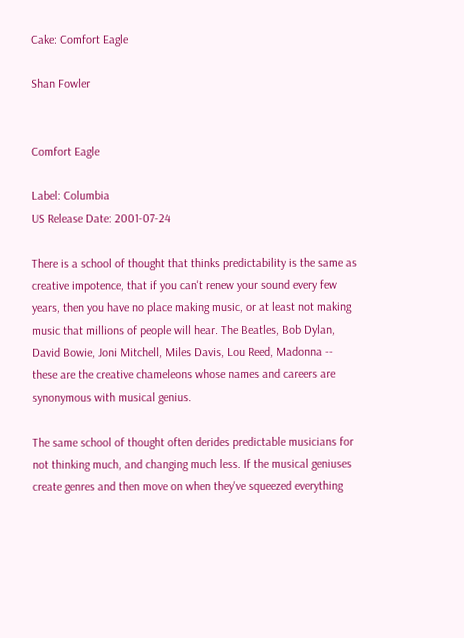Cake: Comfort Eagle

Shan Fowler


Comfort Eagle

Label: Columbia
US Release Date: 2001-07-24

There is a school of thought that thinks predictability is the same as creative impotence, that if you can't renew your sound every few years, then you have no place making music, or at least not making music that millions of people will hear. The Beatles, Bob Dylan, David Bowie, Joni Mitchell, Miles Davis, Lou Reed, Madonna -- these are the creative chameleons whose names and careers are synonymous with musical genius.

The same school of thought often derides predictable musicians for not thinking much, and changing much less. If the musical geniuses create genres and then move on when they've squeezed everything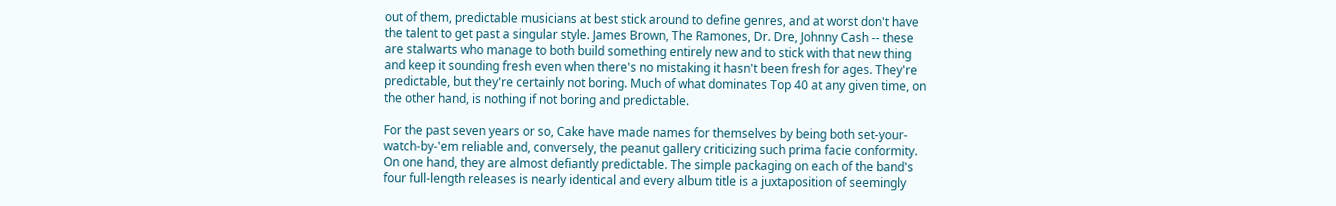out of them, predictable musicians at best stick around to define genres, and at worst don't have the talent to get past a singular style. James Brown, The Ramones, Dr. Dre, Johnny Cash -- these are stalwarts who manage to both build something entirely new and to stick with that new thing and keep it sounding fresh even when there's no mistaking it hasn't been fresh for ages. They're predictable, but they're certainly not boring. Much of what dominates Top 40 at any given time, on the other hand, is nothing if not boring and predictable.

For the past seven years or so, Cake have made names for themselves by being both set-your-watch-by-'em reliable and, conversely, the peanut gallery criticizing such prima facie conformity. On one hand, they are almost defiantly predictable. The simple packaging on each of the band's four full-length releases is nearly identical and every album title is a juxtaposition of seemingly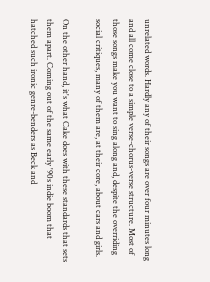unrelated words. Hardly any of their songs are over four minutes long and all come close to a simple verse-chorus-verse structure. Most of those songs make you want to sing along and, despite the overriding social critiques, many of them are, at their core, about cars and girls.

On the other hand, it's what Cake does with these standards that sets them apart. Coming out of the same early '90s indie boom that hatched such ironic genre-benders as Beck and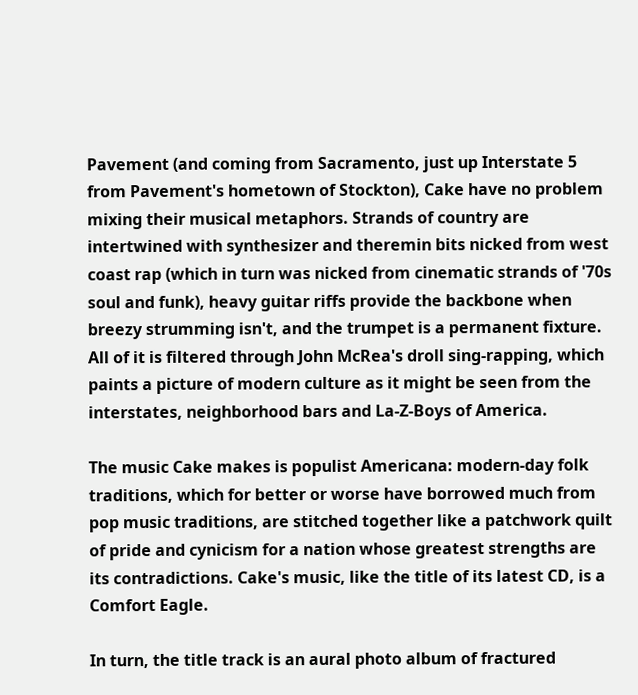Pavement (and coming from Sacramento, just up Interstate 5 from Pavement's hometown of Stockton), Cake have no problem mixing their musical metaphors. Strands of country are intertwined with synthesizer and theremin bits nicked from west coast rap (which in turn was nicked from cinematic strands of '70s soul and funk), heavy guitar riffs provide the backbone when breezy strumming isn't, and the trumpet is a permanent fixture. All of it is filtered through John McRea's droll sing-rapping, which paints a picture of modern culture as it might be seen from the interstates, neighborhood bars and La-Z-Boys of America.

The music Cake makes is populist Americana: modern-day folk traditions, which for better or worse have borrowed much from pop music traditions, are stitched together like a patchwork quilt of pride and cynicism for a nation whose greatest strengths are its contradictions. Cake's music, like the title of its latest CD, is a Comfort Eagle.

In turn, the title track is an aural photo album of fractured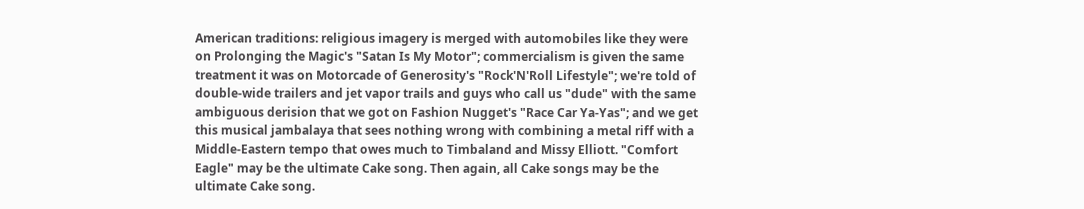American traditions: religious imagery is merged with automobiles like they were on Prolonging the Magic's "Satan Is My Motor"; commercialism is given the same treatment it was on Motorcade of Generosity's "Rock'N'Roll Lifestyle"; we're told of double-wide trailers and jet vapor trails and guys who call us "dude" with the same ambiguous derision that we got on Fashion Nugget's "Race Car Ya-Yas"; and we get this musical jambalaya that sees nothing wrong with combining a metal riff with a Middle-Eastern tempo that owes much to Timbaland and Missy Elliott. "Comfort Eagle" may be the ultimate Cake song. Then again, all Cake songs may be the ultimate Cake song.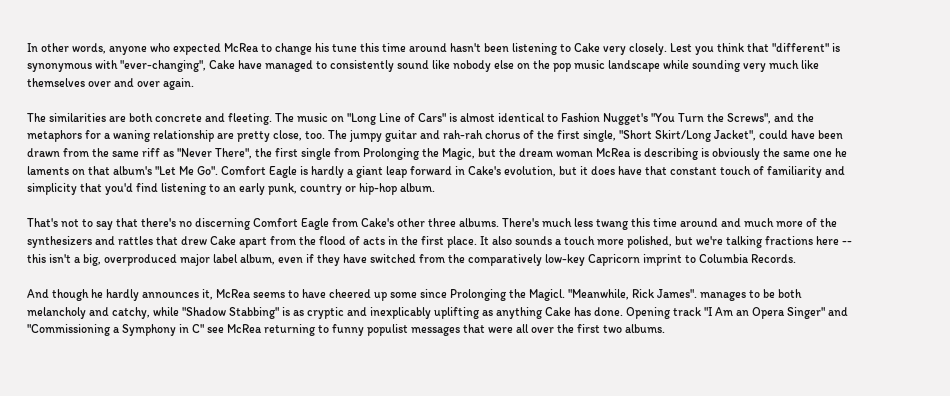In other words, anyone who expected McRea to change his tune this time around hasn't been listening to Cake very closely. Lest you think that "different" is synonymous with "ever-changing", Cake have managed to consistently sound like nobody else on the pop music landscape while sounding very much like themselves over and over again.

The similarities are both concrete and fleeting. The music on "Long Line of Cars" is almost identical to Fashion Nugget's "You Turn the Screws", and the metaphors for a waning relationship are pretty close, too. The jumpy guitar and rah-rah chorus of the first single, "Short Skirt/Long Jacket", could have been drawn from the same riff as "Never There", the first single from Prolonging the Magic, but the dream woman McRea is describing is obviously the same one he laments on that album's "Let Me Go". Comfort Eagle is hardly a giant leap forward in Cake's evolution, but it does have that constant touch of familiarity and simplicity that you'd find listening to an early punk, country or hip-hop album.

That's not to say that there's no discerning Comfort Eagle from Cake's other three albums. There's much less twang this time around and much more of the synthesizers and rattles that drew Cake apart from the flood of acts in the first place. It also sounds a touch more polished, but we're talking fractions here -- this isn't a big, overproduced major label album, even if they have switched from the comparatively low-key Capricorn imprint to Columbia Records.

And though he hardly announces it, McRea seems to have cheered up some since Prolonging the Magicl. "Meanwhile, Rick James". manages to be both melancholy and catchy, while "Shadow Stabbing" is as cryptic and inexplicably uplifting as anything Cake has done. Opening track "I Am an Opera Singer" and "Commissioning a Symphony in C" see McRea returning to funny populist messages that were all over the first two albums.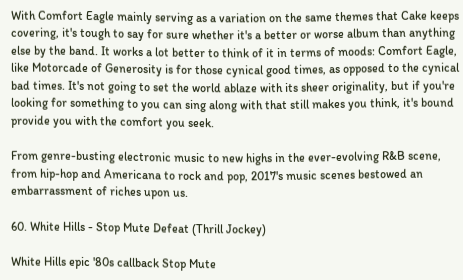With Comfort Eagle mainly serving as a variation on the same themes that Cake keeps covering, it's tough to say for sure whether it's a better or worse album than anything else by the band. It works a lot better to think of it in terms of moods: Comfort Eagle, like Motorcade of Generosity is for those cynical good times, as opposed to the cynical bad times. It's not going to set the world ablaze with its sheer originality, but if you're looking for something to you can sing along with that still makes you think, it's bound provide you with the comfort you seek.

From genre-busting electronic music to new highs in the ever-evolving R&B scene, from hip-hop and Americana to rock and pop, 2017's music scenes bestowed an embarrassment of riches upon us.

60. White Hills - Stop Mute Defeat (Thrill Jockey)

White Hills epic '80s callback Stop Mute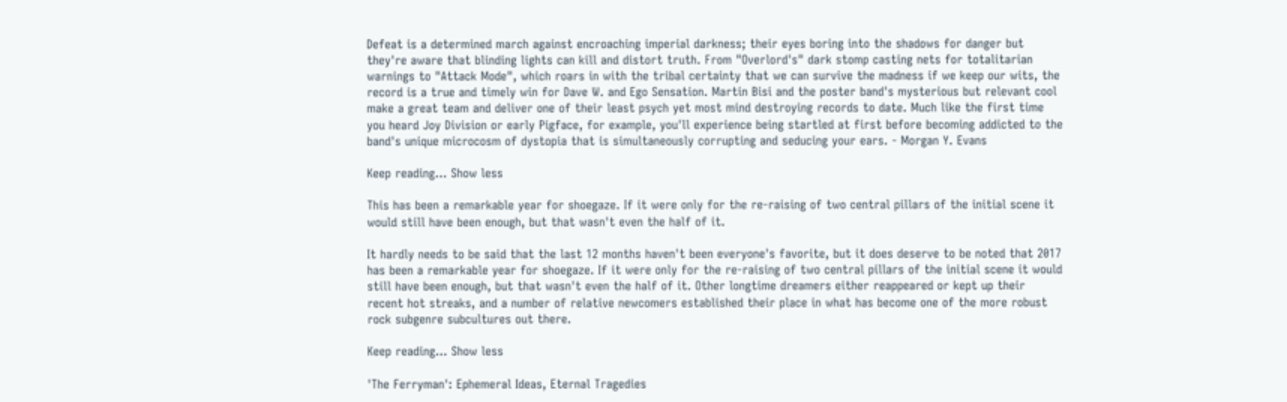Defeat is a determined march against encroaching imperial darkness; their eyes boring into the shadows for danger but they're aware that blinding lights can kill and distort truth. From "Overlord's" dark stomp casting nets for totalitarian warnings to "Attack Mode", which roars in with the tribal certainty that we can survive the madness if we keep our wits, the record is a true and timely win for Dave W. and Ego Sensation. Martin Bisi and the poster band's mysterious but relevant cool make a great team and deliver one of their least psych yet most mind destroying records to date. Much like the first time you heard Joy Division or early Pigface, for example, you'll experience being startled at first before becoming addicted to the band's unique microcosm of dystopia that is simultaneously corrupting and seducing your ears. - Morgan Y. Evans

Keep reading... Show less

This has been a remarkable year for shoegaze. If it were only for the re-raising of two central pillars of the initial scene it would still have been enough, but that wasn't even the half of it.

It hardly needs to be said that the last 12 months haven't been everyone's favorite, but it does deserve to be noted that 2017 has been a remarkable year for shoegaze. If it were only for the re-raising of two central pillars of the initial scene it would still have been enough, but that wasn't even the half of it. Other longtime dreamers either reappeared or kept up their recent hot streaks, and a number of relative newcomers established their place in what has become one of the more robust rock subgenre subcultures out there.

Keep reading... Show less

'The Ferryman': Ephemeral Ideas, Eternal Tragedies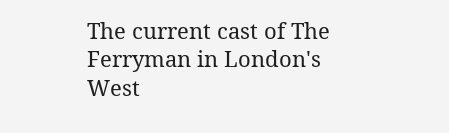The current cast of The Ferryman in London's West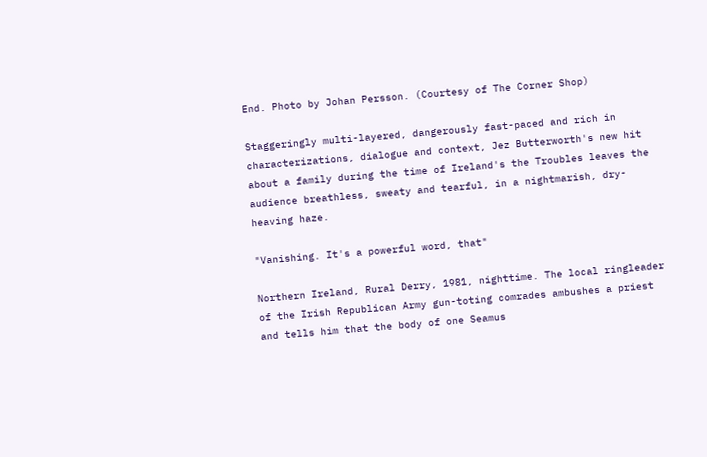End. Photo by Johan Persson. (Courtesy of The Corner Shop)

Staggeringly multi-layered, dangerously fast-paced and rich in characterizations, dialogue and context, Jez Butterworth's new hit about a family during the time of Ireland's the Troubles leaves the audience breathless, sweaty and tearful, in a nightmarish, dry-heaving haze.

"Vanishing. It's a powerful word, that"

Northern Ireland, Rural Derry, 1981, nighttime. The local ringleader of the Irish Republican Army gun-toting comrades ambushes a priest and tells him that the body of one Seamus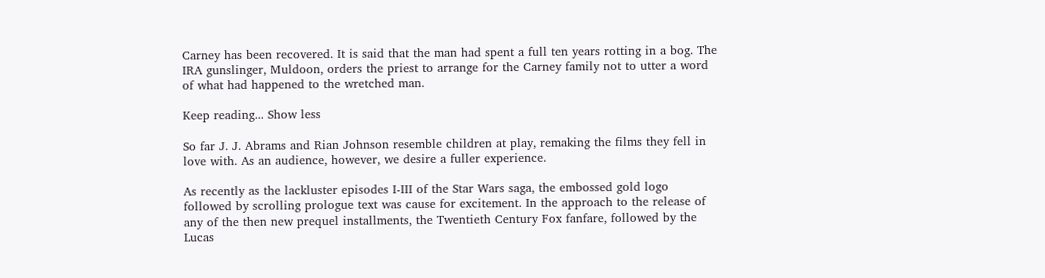Carney has been recovered. It is said that the man had spent a full ten years rotting in a bog. The IRA gunslinger, Muldoon, orders the priest to arrange for the Carney family not to utter a word of what had happened to the wretched man.

Keep reading... Show less

So far J. J. Abrams and Rian Johnson resemble children at play, remaking the films they fell in love with. As an audience, however, we desire a fuller experience.

As recently as the lackluster episodes I-III of the Star Wars saga, the embossed gold logo followed by scrolling prologue text was cause for excitement. In the approach to the release of any of the then new prequel installments, the Twentieth Century Fox fanfare, followed by the Lucas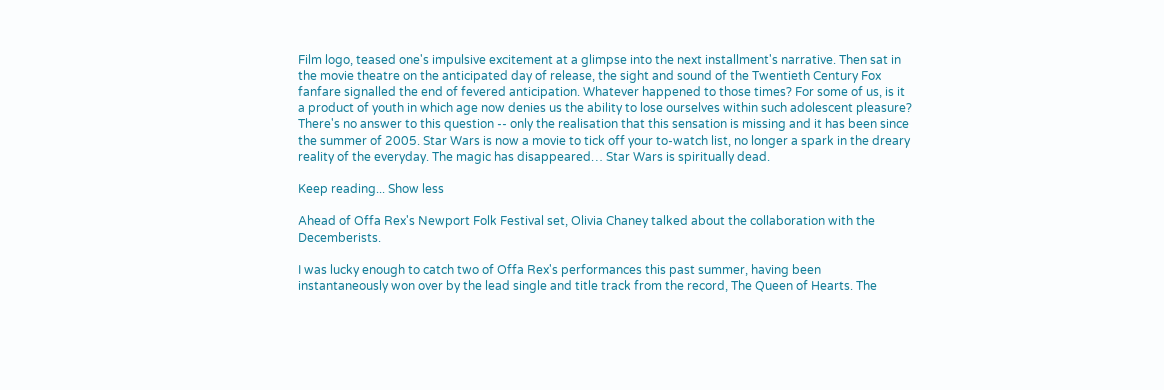Film logo, teased one's impulsive excitement at a glimpse into the next installment's narrative. Then sat in the movie theatre on the anticipated day of release, the sight and sound of the Twentieth Century Fox fanfare signalled the end of fevered anticipation. Whatever happened to those times? For some of us, is it a product of youth in which age now denies us the ability to lose ourselves within such adolescent pleasure? There's no answer to this question -- only the realisation that this sensation is missing and it has been since the summer of 2005. Star Wars is now a movie to tick off your to-watch list, no longer a spark in the dreary reality of the everyday. The magic has disappeared… Star Wars is spiritually dead.

Keep reading... Show less

Ahead of Offa Rex's Newport Folk Festival set, Olivia Chaney talked about the collaboration with the Decemberists.

I was lucky enough to catch two of Offa Rex's performances this past summer, having been instantaneously won over by the lead single and title track from the record, The Queen of Hearts. The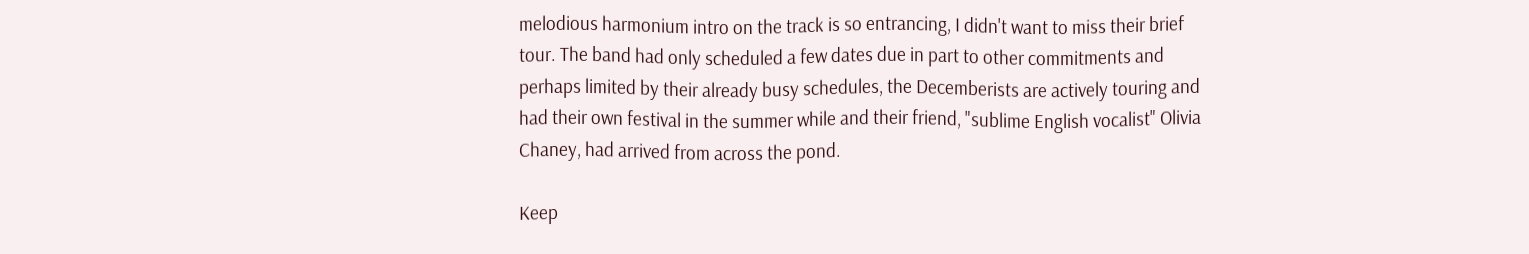melodious harmonium intro on the track is so entrancing, I didn't want to miss their brief tour. The band had only scheduled a few dates due in part to other commitments and perhaps limited by their already busy schedules, the Decemberists are actively touring and had their own festival in the summer while and their friend, "sublime English vocalist" Olivia Chaney, had arrived from across the pond.

Keep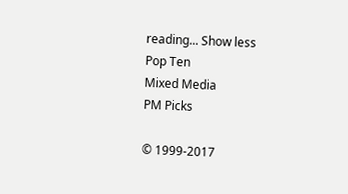reading... Show less
Pop Ten
Mixed Media
PM Picks

© 1999-2017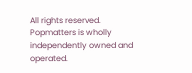All rights reserved.
Popmatters is wholly independently owned and operated.